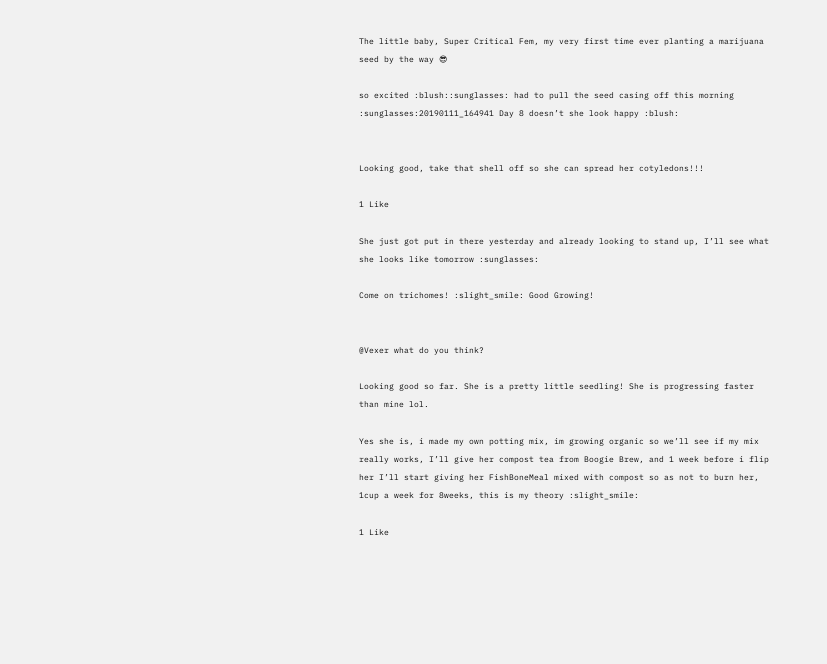The little baby, Super Critical Fem, my very first time ever planting a marijuana seed by the way 😎

so excited :blush::sunglasses: had to pull the seed casing off this morning :sunglasses:20190111_164941 Day 8 doesn’t she look happy :blush:


Looking good, take that shell off so she can spread her cotyledons!!!

1 Like

She just got put in there yesterday and already looking to stand up, I’ll see what she looks like tomorrow :sunglasses:

Come on trichomes! :slight_smile: Good Growing!


@Vexer what do you think?

Looking good so far. She is a pretty little seedling! She is progressing faster than mine lol.

Yes she is, i made my own potting mix, im growing organic so we’ll see if my mix really works, I’ll give her compost tea from Boogie Brew, and 1 week before i flip her I’ll start giving her FishBoneMeal mixed with compost so as not to burn her, 1cup a week for 8weeks, this is my theory :slight_smile:

1 Like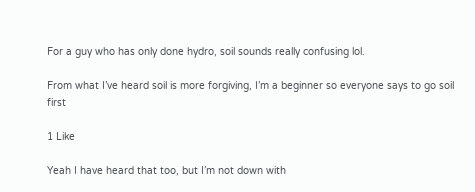For a guy who has only done hydro, soil sounds really confusing lol.

From what I’ve heard soil is more forgiving, I’m a beginner so everyone says to go soil first

1 Like

Yeah I have heard that too, but I’m not down with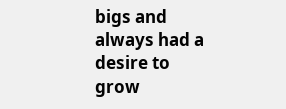bigs and always had a desire to grow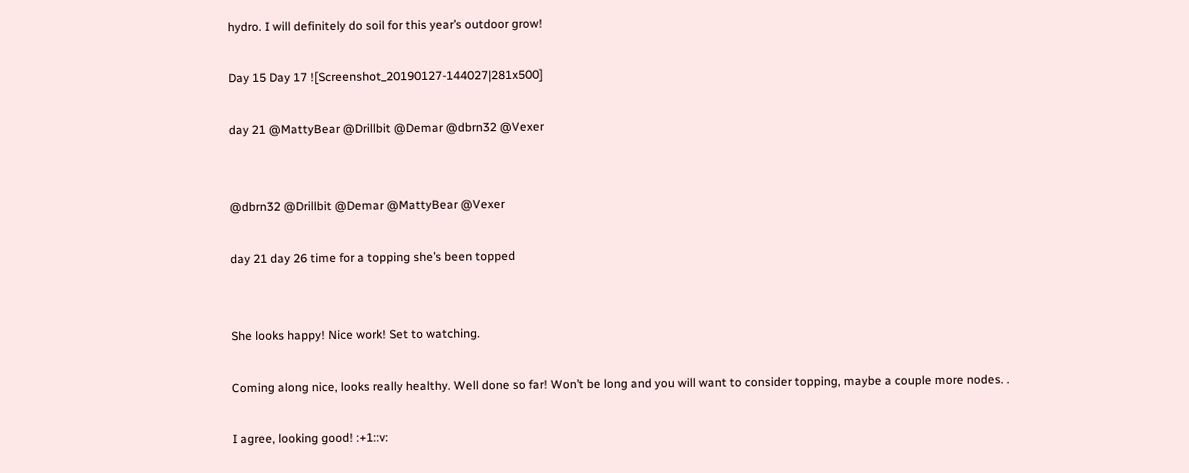hydro. I will definitely do soil for this year’s outdoor grow!

Day 15 Day 17 ![Screenshot_20190127-144027|281x500]

day 21 @MattyBear @Drillbit @Demar @dbrn32 @Vexer


@dbrn32 @Drillbit @Demar @MattyBear @Vexer

day 21 day 26 time for a topping she’s been topped


She looks happy! Nice work! Set to watching.

Coming along nice, looks really healthy. Well done so far! Won’t be long and you will want to consider topping, maybe a couple more nodes. .

I agree, looking good! :+1::v: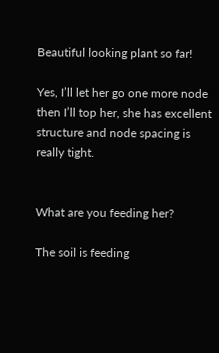Beautiful looking plant so far!

Yes, I’ll let her go one more node then I’ll top her, she has excellent structure and node spacing is really tight.


What are you feeding her?

The soil is feeding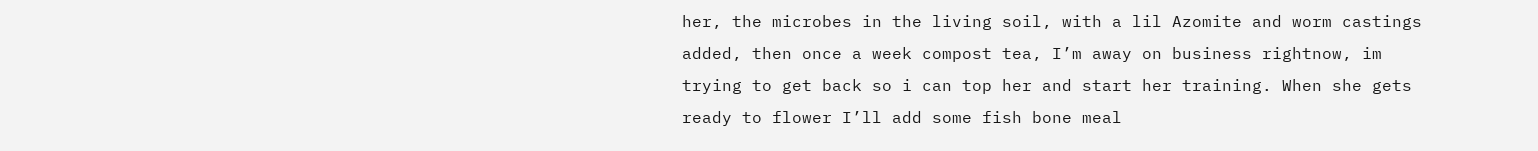her, the microbes in the living soil, with a lil Azomite and worm castings added, then once a week compost tea, I’m away on business rightnow, im trying to get back so i can top her and start her training. When she gets ready to flower I’ll add some fish bone meal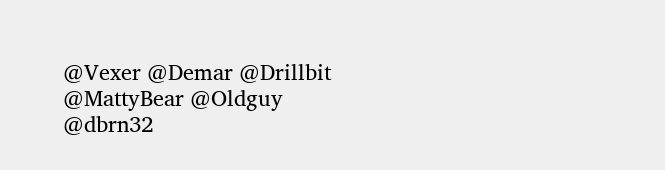@Vexer @Demar @Drillbit @MattyBear @Oldguy @dbrn32